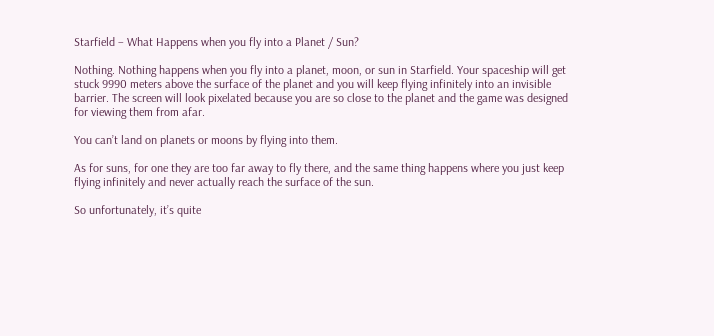Starfield – What Happens when you fly into a Planet / Sun?

Nothing. Nothing happens when you fly into a planet, moon, or sun in Starfield. Your spaceship will get stuck 9990 meters above the surface of the planet and you will keep flying infinitely into an invisible barrier. The screen will look pixelated because you are so close to the planet and the game was designed for viewing them from afar.

You can’t land on planets or moons by flying into them.

As for suns, for one they are too far away to fly there, and the same thing happens where you just keep flying infinitely and never actually reach the surface of the sun.

So unfortunately, it’s quite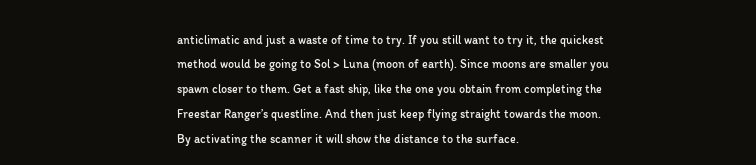anticlimatic and just a waste of time to try. If you still want to try it, the quickest method would be going to Sol > Luna (moon of earth). Since moons are smaller you spawn closer to them. Get a fast ship, like the one you obtain from completing the Freestar Ranger’s questline. And then just keep flying straight towards the moon. By activating the scanner it will show the distance to the surface.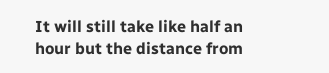It will still take like half an hour but the distance from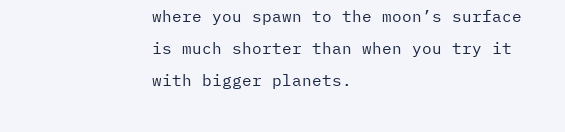where you spawn to the moon’s surface is much shorter than when you try it with bigger planets.